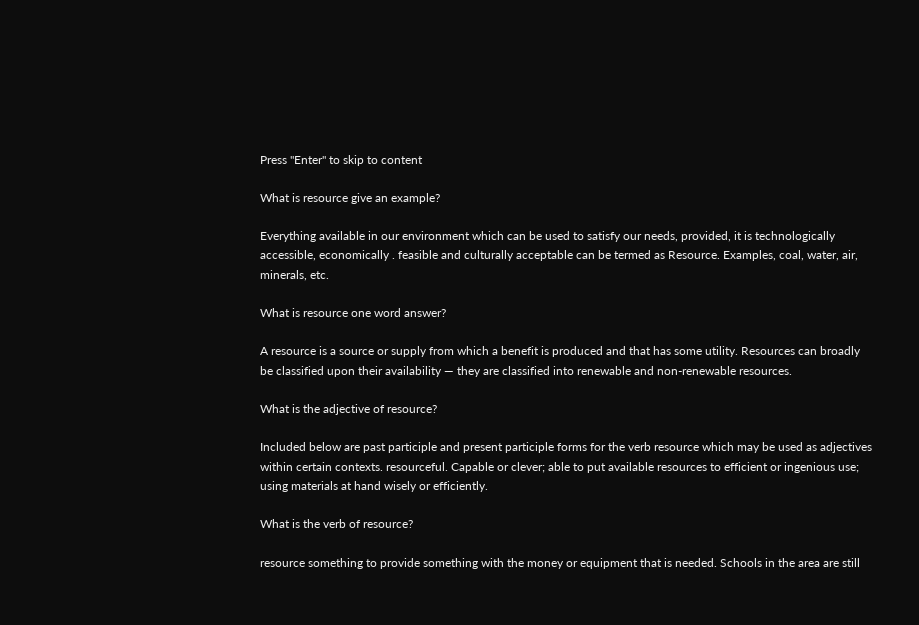Press "Enter" to skip to content

What is resource give an example?

Everything available in our environment which can be used to satisfy our needs, provided, it is technologically accessible, economically . feasible and culturally acceptable can be termed as Resource. Examples, coal, water, air, minerals, etc.

What is resource one word answer?

A resource is a source or supply from which a benefit is produced and that has some utility. Resources can broadly be classified upon their availability — they are classified into renewable and non-renewable resources.

What is the adjective of resource?

Included below are past participle and present participle forms for the verb resource which may be used as adjectives within certain contexts. resourceful. Capable or clever; able to put available resources to efficient or ingenious use; using materials at hand wisely or efficiently.

What is the verb of resource?

resource something to provide something with the money or equipment that is needed. Schools in the area are still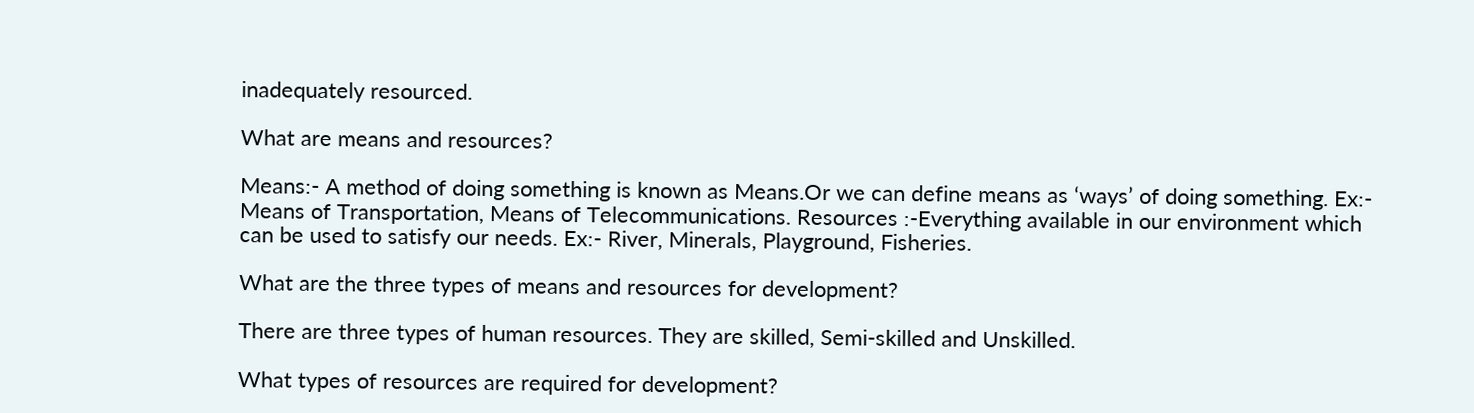inadequately resourced.

What are means and resources?

Means:- A method of doing something is known as Means.Or we can define means as ‘ways’ of doing something. Ex:- Means of Transportation, Means of Telecommunications. Resources :-Everything available in our environment which can be used to satisfy our needs. Ex:- River, Minerals, Playground, Fisheries.

What are the three types of means and resources for development?

There are three types of human resources. They are skilled, Semi-skilled and Unskilled.

What types of resources are required for development?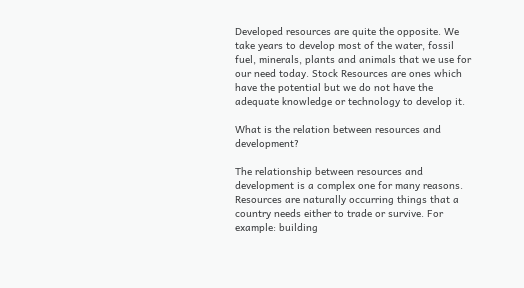Developed resources are quite the opposite. We take years to develop most of the water, fossil fuel, minerals, plants and animals that we use for our need today. Stock Resources are ones which have the potential but we do not have the adequate knowledge or technology to develop it.

What is the relation between resources and development?

The relationship between resources and development is a complex one for many reasons. Resources are naturally occurring things that a country needs either to trade or survive. For example: building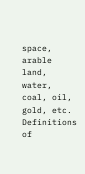space, arable land, water, coal, oil, gold, etc. Definitions of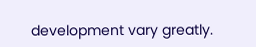development vary greatly.